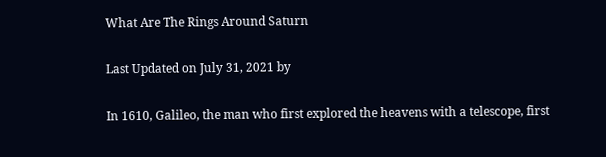What Are The Rings Around Saturn

Last Updated on July 31, 2021 by

In 1610, Galileo, the man who first explored the heavens with a telescope, first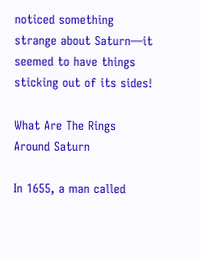noticed something strange about Saturn—it seemed to have things sticking out of its sides!

What Are The Rings Around Saturn

In 1655, a man called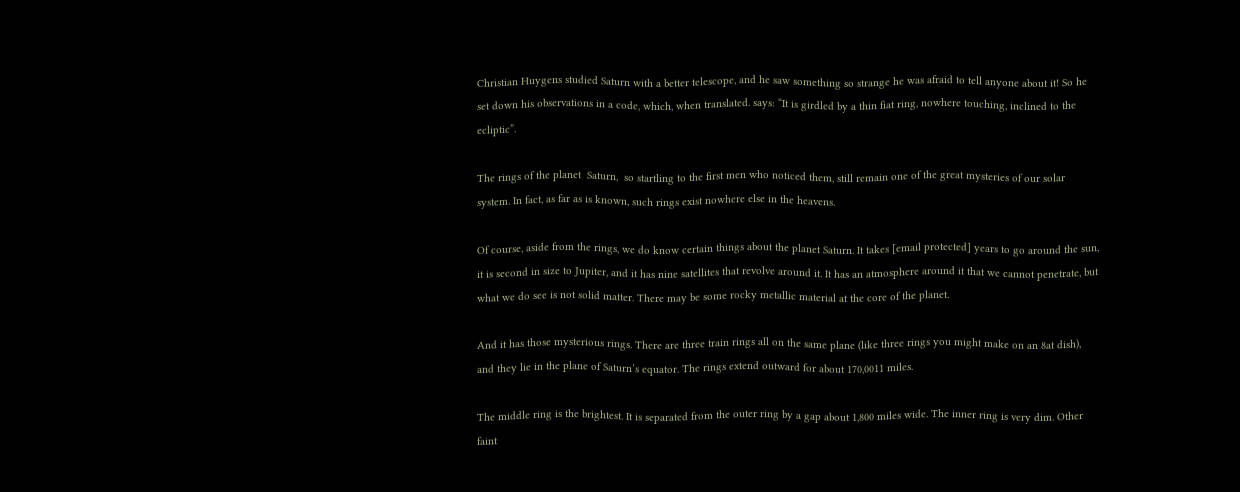Christian Huygens studied Saturn with a better telescope, and he saw something so strange he was afraid to tell anyone about it! So he set down his observations in a code, which, when translated. says: “It is girdled by a thin fiat ring, nowhere touching, inclined to the ecliptic”.

The rings of the planet  Saturn,  so startling to the first men who noticed them, still remain one of the great mysteries of our solar system. In fact, as far as is known, such rings exist nowhere else in the heavens.

Of course, aside from the rings, we do know certain things about the planet Saturn. It takes [email protected] years to go around the sun, it is second in size to Jupiter, and it has nine satellites that revolve around it. It has an atmosphere around it that we cannot penetrate, but what we do see is not solid matter. There may be some rocky metallic material at the core of the planet.

And it has those mysterious rings. There are three train rings all on the same plane (like three rings you might make on an 8at dish), and they lie in the plane of Saturn’s equator. The rings extend outward for about 170,0011 miles.

The middle ring is the brightest. It is separated from the outer ring by a gap about 1,800 miles wide. The inner ring is very dim. Other faint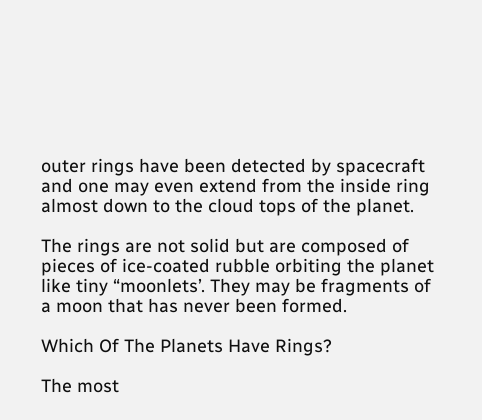outer rings have been detected by spacecraft and one may even extend from the inside ring almost down to the cloud tops of the planet.

The rings are not solid but are composed of pieces of ice-coated rubble orbiting the planet like tiny “moonlets’. They may be fragments of a moon that has never been formed.

Which Of The Planets Have Rings?

The most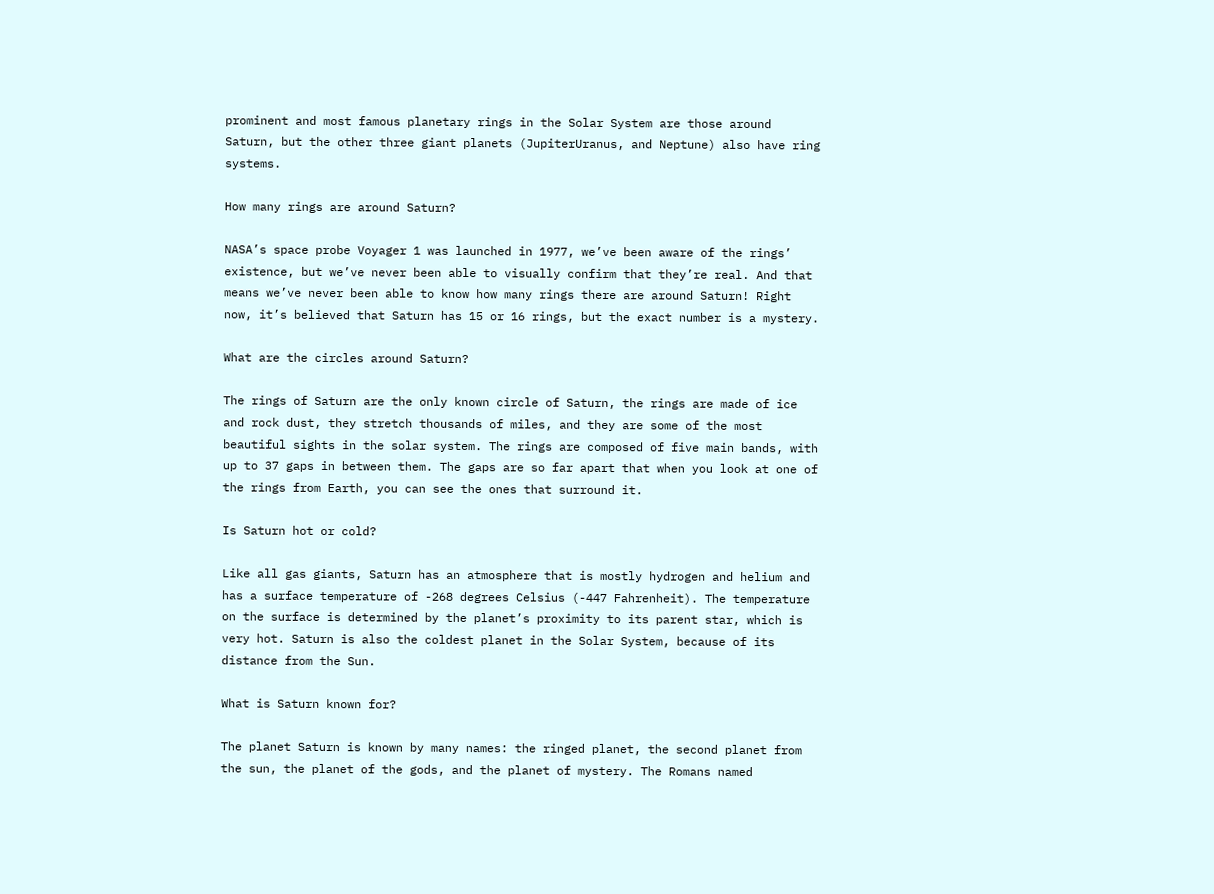prominent and most famous planetary rings in the Solar System are those around Saturn, but the other three giant planets (JupiterUranus, and Neptune) also have ring systems.

How many rings are around Saturn?

NASA’s space probe Voyager 1 was launched in 1977, we’ve been aware of the rings’ existence, but we’ve never been able to visually confirm that they’re real. And that means we’ve never been able to know how many rings there are around Saturn! Right now, it’s believed that Saturn has 15 or 16 rings, but the exact number is a mystery.

What are the circles around Saturn?

The rings of Saturn are the only known circle of Saturn, the rings are made of ice and rock dust, they stretch thousands of miles, and they are some of the most beautiful sights in the solar system. The rings are composed of five main bands, with up to 37 gaps in between them. The gaps are so far apart that when you look at one of the rings from Earth, you can see the ones that surround it.

Is Saturn hot or cold?

Like all gas giants, Saturn has an atmosphere that is mostly hydrogen and helium and has a surface temperature of -268 degrees Celsius (-447 Fahrenheit). The temperature on the surface is determined by the planet’s proximity to its parent star, which is very hot. Saturn is also the coldest planet in the Solar System, because of its distance from the Sun.

What is Saturn known for?

The planet Saturn is known by many names: the ringed planet, the second planet from the sun, the planet of the gods, and the planet of mystery. The Romans named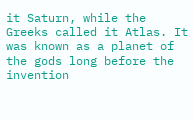it Saturn, while the Greeks called it Atlas. It was known as a planet of the gods long before the invention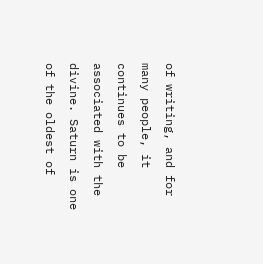of writing, and for many people, it continues to be associated with the divine. Saturn is one of the oldest of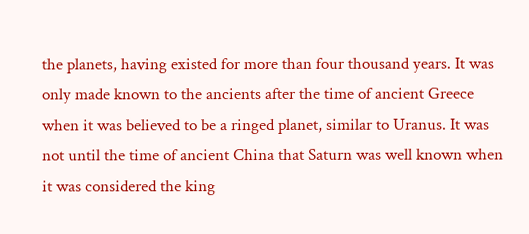the planets, having existed for more than four thousand years. It was only made known to the ancients after the time of ancient Greece when it was believed to be a ringed planet, similar to Uranus. It was not until the time of ancient China that Saturn was well known when it was considered the king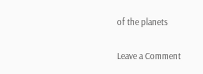of the planets

Leave a Comment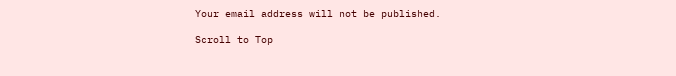Your email address will not be published.

Scroll to Top